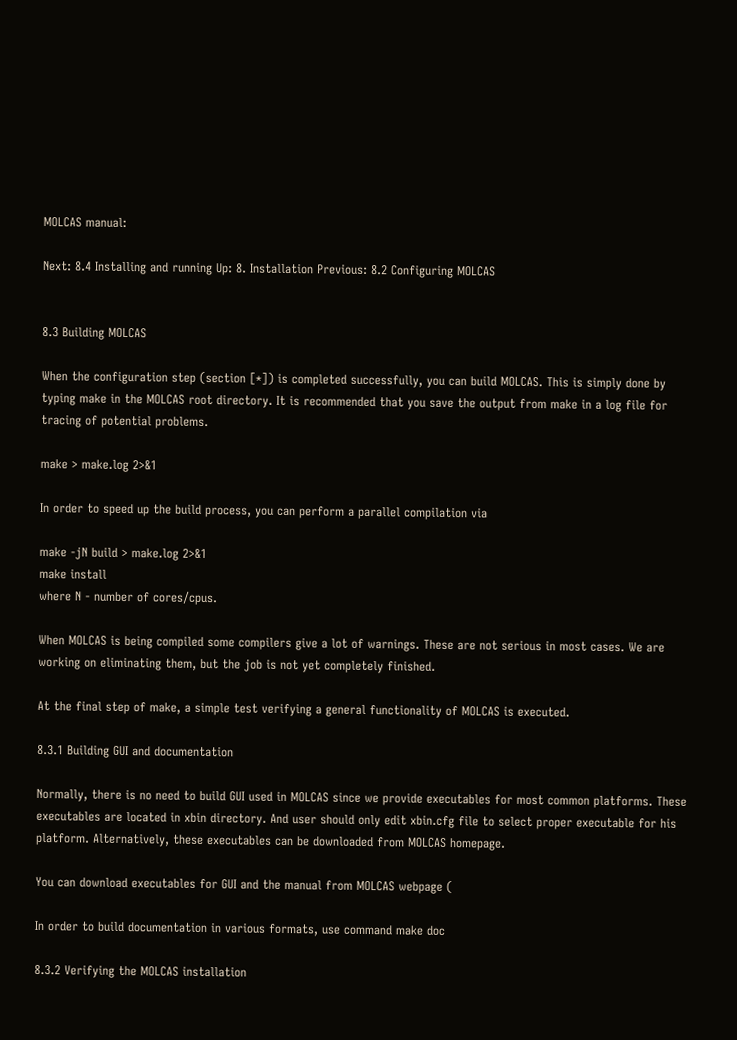MOLCAS manual:

Next: 8.4 Installing and running Up: 8. Installation Previous: 8.2 Configuring MOLCAS


8.3 Building MOLCAS

When the configuration step (section [*]) is completed successfully, you can build MOLCAS. This is simply done by typing make in the MOLCAS root directory. It is recommended that you save the output from make in a log file for tracing of potential problems.

make > make.log 2>&1

In order to speed up the build process, you can perform a parallel compilation via

make -jN build > make.log 2>&1
make install
where N - number of cores/cpus.

When MOLCAS is being compiled some compilers give a lot of warnings. These are not serious in most cases. We are working on eliminating them, but the job is not yet completely finished.

At the final step of make, a simple test verifying a general functionality of MOLCAS is executed.

8.3.1 Building GUI and documentation

Normally, there is no need to build GUI used in MOLCAS since we provide executables for most common platforms. These executables are located in xbin directory. And user should only edit xbin.cfg file to select proper executable for his platform. Alternatively, these executables can be downloaded from MOLCAS homepage.

You can download executables for GUI and the manual from MOLCAS webpage (

In order to build documentation in various formats, use command make doc

8.3.2 Verifying the MOLCAS installation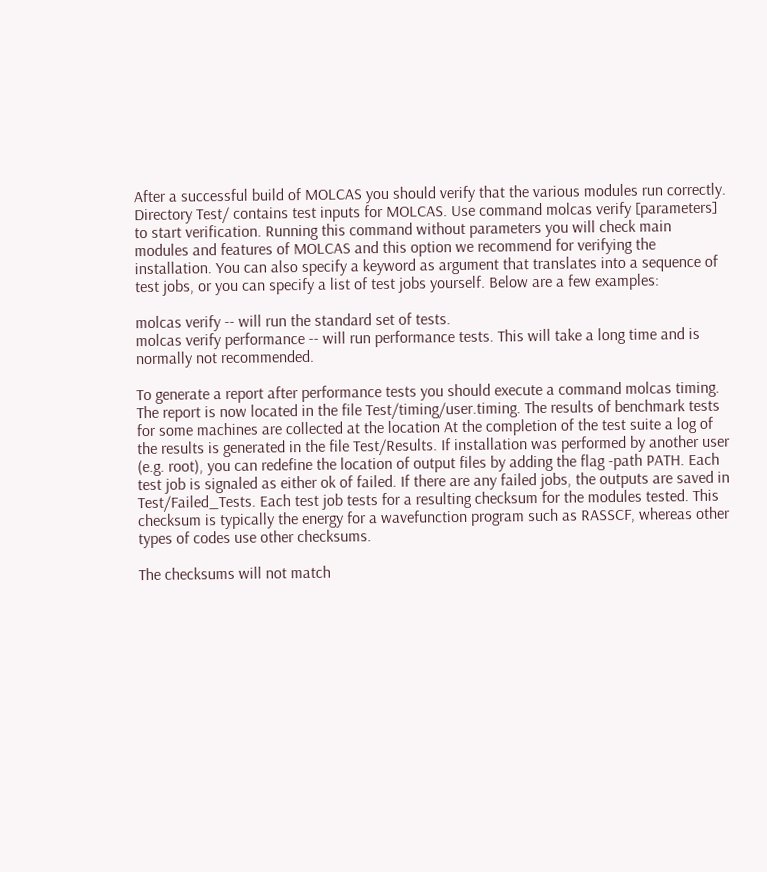After a successful build of MOLCAS you should verify that the various modules run correctly. Directory Test/ contains test inputs for MOLCAS. Use command molcas verify [parameters] to start verification. Running this command without parameters you will check main modules and features of MOLCAS and this option we recommend for verifying the installation. You can also specify a keyword as argument that translates into a sequence of test jobs, or you can specify a list of test jobs yourself. Below are a few examples:

molcas verify -- will run the standard set of tests.
molcas verify performance -- will run performance tests. This will take a long time and is normally not recommended.

To generate a report after performance tests you should execute a command molcas timing. The report is now located in the file Test/timing/user.timing. The results of benchmark tests for some machines are collected at the location At the completion of the test suite a log of the results is generated in the file Test/Results. If installation was performed by another user (e.g. root), you can redefine the location of output files by adding the flag -path PATH. Each test job is signaled as either ok of failed. If there are any failed jobs, the outputs are saved in Test/Failed_Tests. Each test job tests for a resulting checksum for the modules tested. This checksum is typically the energy for a wavefunction program such as RASSCF, whereas other types of codes use other checksums.

The checksums will not match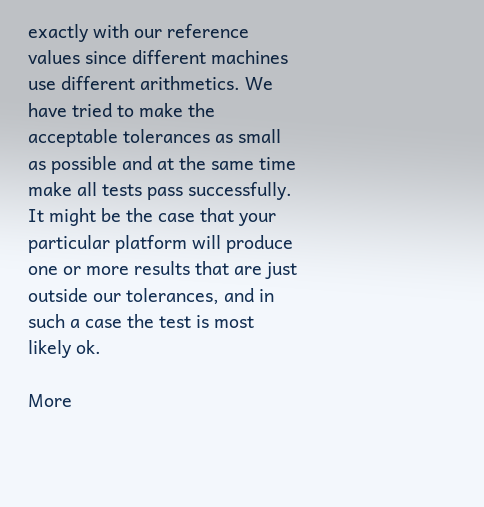exactly with our reference values since different machines use different arithmetics. We have tried to make the acceptable tolerances as small as possible and at the same time make all tests pass successfully. It might be the case that your particular platform will produce one or more results that are just outside our tolerances, and in such a case the test is most likely ok.

More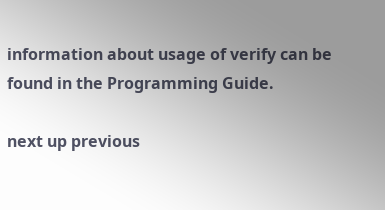information about usage of verify can be found in the Programming Guide.

next up previous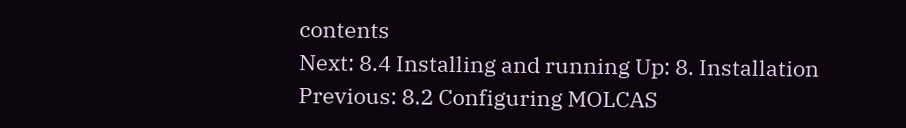contents
Next: 8.4 Installing and running Up: 8. Installation Previous: 8.2 Configuring MOLCAS